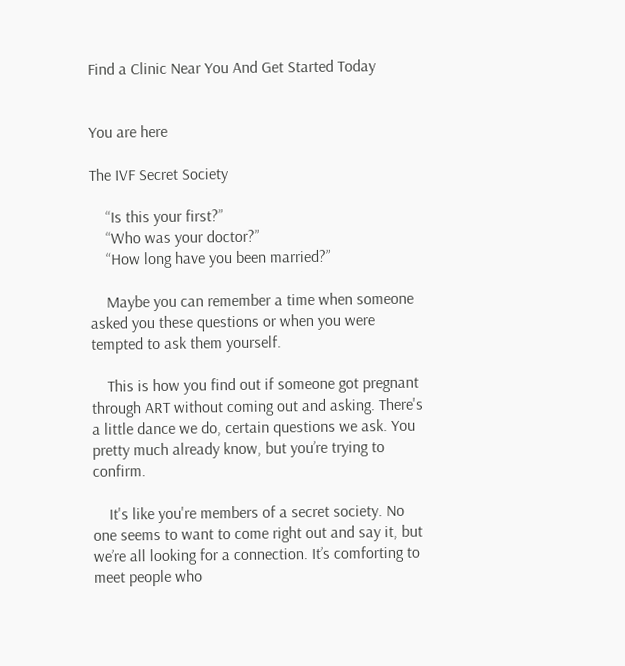Find a Clinic Near You And Get Started Today


You are here

The IVF Secret Society

    “Is this your first?”
    “Who was your doctor?”
    “How long have you been married?”

    Maybe you can remember a time when someone asked you these questions or when you were tempted to ask them yourself.

    This is how you find out if someone got pregnant through ART without coming out and asking. There's a little dance we do, certain questions we ask. You pretty much already know, but you’re trying to confirm.

    It's like you're members of a secret society. No one seems to want to come right out and say it, but we’re all looking for a connection. It’s comforting to meet people who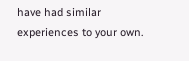have had similar experiences to your own.